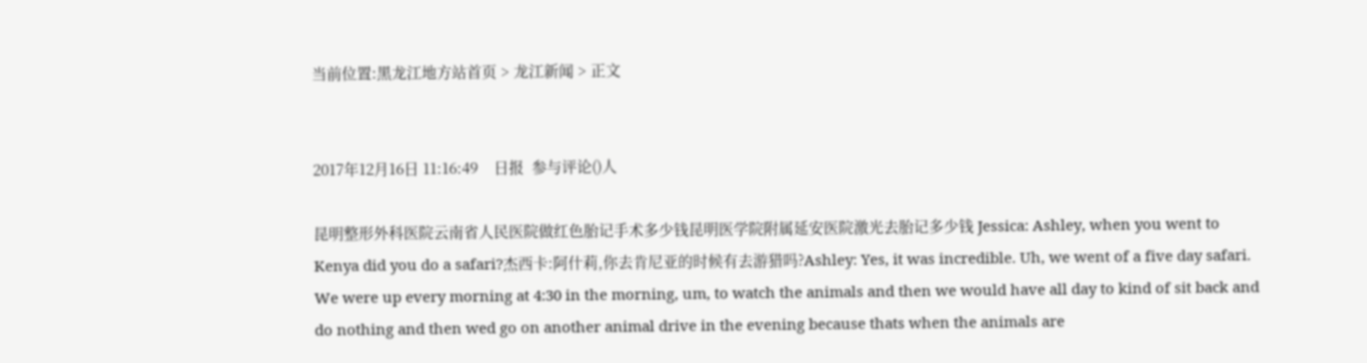当前位置:黑龙江地方站首页 > 龙江新闻 > 正文


2017年12月16日 11:16:49    日报  参与评论()人

昆明整形外科医院云南省人民医院做红色胎记手术多少钱昆明医学院附属延安医院激光去胎记多少钱 Jessica: Ashley, when you went to Kenya did you do a safari?杰西卡:阿什莉,你去肯尼亚的时候有去游猎吗?Ashley: Yes, it was incredible. Uh, we went of a five day safari. We were up every morning at 4:30 in the morning, um, to watch the animals and then we would have all day to kind of sit back and do nothing and then wed go on another animal drive in the evening because thats when the animals are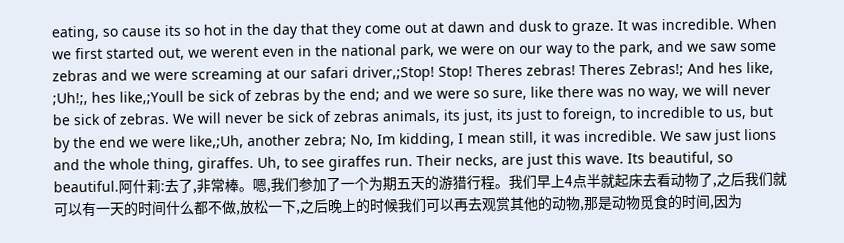eating, so cause its so hot in the day that they come out at dawn and dusk to graze. It was incredible. When we first started out, we werent even in the national park, we were on our way to the park, and we saw some zebras and we were screaming at our safari driver,;Stop! Stop! Theres zebras! Theres Zebras!; And hes like, ;Uh!;, hes like,;Youll be sick of zebras by the end; and we were so sure, like there was no way, we will never be sick of zebras. We will never be sick of zebras animals, its just, its just to foreign, to incredible to us, but by the end we were like,;Uh, another zebra; No, Im kidding, I mean still, it was incredible. We saw just lions and the whole thing, giraffes. Uh, to see giraffes run. Their necks, are just this wave. Its beautiful, so beautiful.阿什莉:去了,非常棒。嗯,我们参加了一个为期五天的游猎行程。我们早上4点半就起床去看动物了,之后我们就可以有一天的时间什么都不做,放松一下,之后晚上的时候我们可以再去观赏其他的动物,那是动物觅食的时间,因为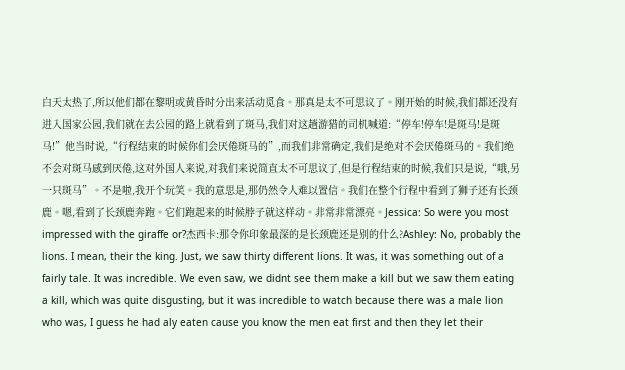白天太热了,所以他们都在黎明或黄昏时分出来活动觅食。那真是太不可思议了。刚开始的时候,我们都还没有进入国家公园,我们就在去公园的路上就看到了斑马,我们对这趟游猎的司机喊道:“停车!停车!是斑马!是斑马!”他当时说,“行程结束的时候你们会厌倦斑马的”,而我们非常确定,我们是绝对不会厌倦斑马的。我们绝不会对斑马感到厌倦,这对外国人来说,对我们来说简直太不可思议了,但是行程结束的时候,我们只是说,“哦,另一只斑马”。不是啦,我开个玩笑。我的意思是,那仍然令人难以置信。我们在整个行程中看到了狮子还有长颈鹿。嗯,看到了长颈鹿奔跑。它们跑起来的时候脖子就这样动。非常非常漂亮。Jessica: So were you most impressed with the giraffe or?杰西卡:那令你印象最深的是长颈鹿还是别的什么?Ashley: No, probably the lions. I mean, their the king. Just, we saw thirty different lions. It was, it was something out of a fairly tale. It was incredible. We even saw, we didnt see them make a kill but we saw them eating a kill, which was quite disgusting, but it was incredible to watch because there was a male lion who was, I guess he had aly eaten cause you know the men eat first and then they let their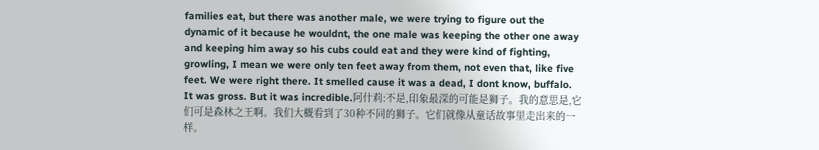families eat, but there was another male, we were trying to figure out the dynamic of it because he wouldnt, the one male was keeping the other one away and keeping him away so his cubs could eat and they were kind of fighting, growling, I mean we were only ten feet away from them, not even that, like five feet. We were right there. It smelled cause it was a dead, I dont know, buffalo. It was gross. But it was incredible.阿什莉:不是,印象最深的可能是狮子。我的意思是,它们可是森林之王啊。我们大概看到了30种不同的狮子。它们就像从童话故事里走出来的一样。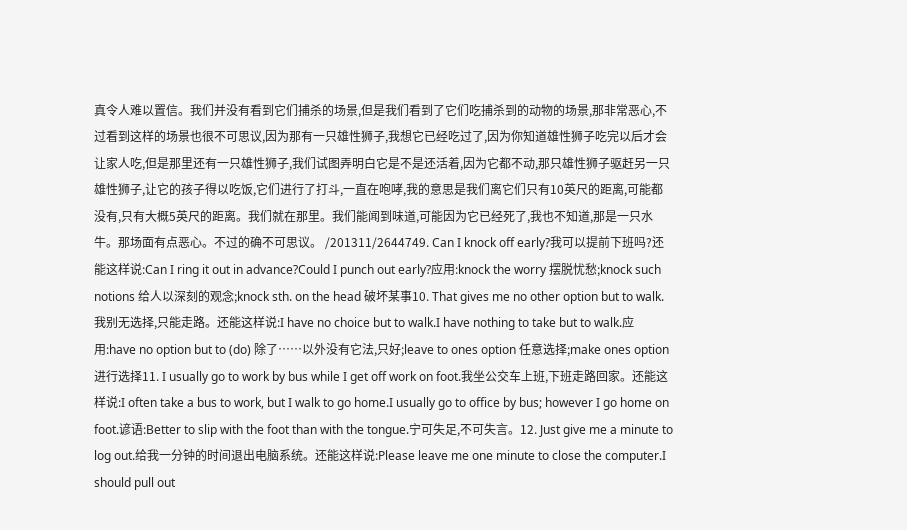真令人难以置信。我们并没有看到它们捕杀的场景,但是我们看到了它们吃捕杀到的动物的场景,那非常恶心,不过看到这样的场景也很不可思议,因为那有一只雄性狮子,我想它已经吃过了,因为你知道雄性狮子吃完以后才会让家人吃,但是那里还有一只雄性狮子,我们试图弄明白它是不是还活着,因为它都不动,那只雄性狮子驱赶另一只雄性狮子,让它的孩子得以吃饭,它们进行了打斗,一直在咆哮,我的意思是我们离它们只有10英尺的距离,可能都没有,只有大概5英尺的距离。我们就在那里。我们能闻到味道,可能因为它已经死了,我也不知道,那是一只水牛。那场面有点恶心。不过的确不可思议。 /201311/2644749. Can I knock off early?我可以提前下班吗?还能这样说:Can I ring it out in advance?Could I punch out early?应用:knock the worry 摆脱忧愁;knock such notions 给人以深刻的观念;knock sth. on the head 破坏某事10. That gives me no other option but to walk.我别无选择,只能走路。还能这样说:I have no choice but to walk.I have nothing to take but to walk.应用:have no option but to (do) 除了……以外没有它法,只好;leave to ones option 任意选择;make ones option 进行选择11. I usually go to work by bus while I get off work on foot.我坐公交车上班,下班走路回家。还能这样说:I often take a bus to work, but I walk to go home.I usually go to office by bus; however I go home on foot.谚语:Better to slip with the foot than with the tongue.宁可失足,不可失言。12. Just give me a minute to log out.给我一分钟的时间退出电脑系统。还能这样说:Please leave me one minute to close the computer.I should pull out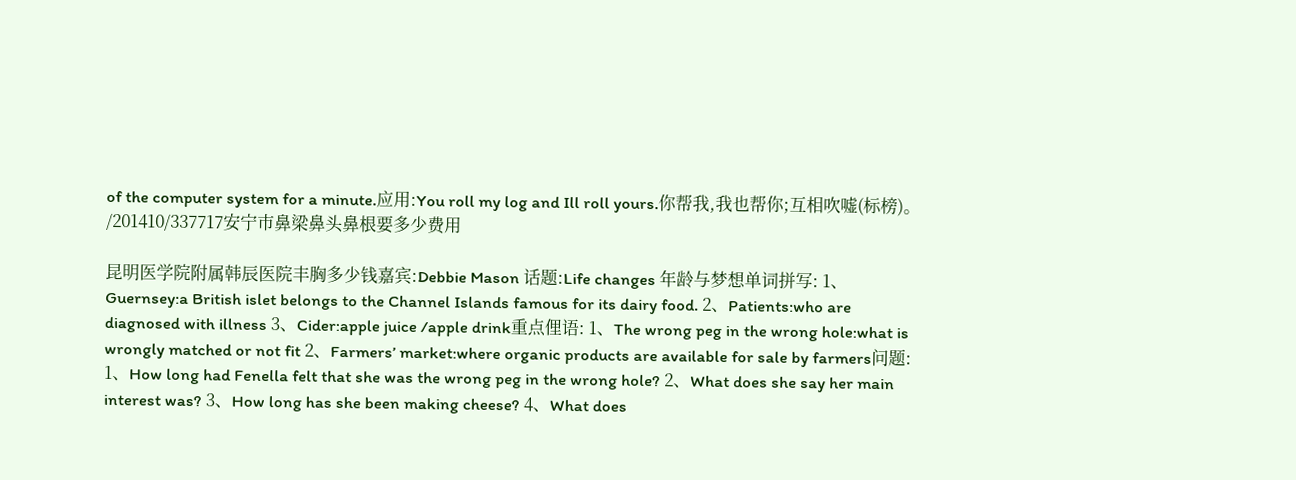of the computer system for a minute.应用:You roll my log and Ill roll yours.你帮我,我也帮你;互相吹嘘(标榜)。 /201410/337717安宁市鼻梁鼻头鼻根要多少费用

昆明医学院附属韩辰医院丰胸多少钱嘉宾:Debbie Mason 话题:Life changes 年龄与梦想单词拼写: 1、Guernsey:a British islet belongs to the Channel Islands famous for its dairy food. 2、Patients:who are diagnosed with illness 3、Cider:apple juice /apple drink重点俚语: 1、The wrong peg in the wrong hole:what is wrongly matched or not fit 2、Farmers’ market:where organic products are available for sale by farmers问题: 1、How long had Fenella felt that she was the wrong peg in the wrong hole? 2、What does she say her main interest was? 3、How long has she been making cheese? 4、What does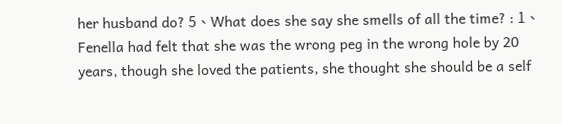her husband do? 5、What does she say she smells of all the time? : 1、Fenella had felt that she was the wrong peg in the wrong hole by 20 years, though she loved the patients, she thought she should be a self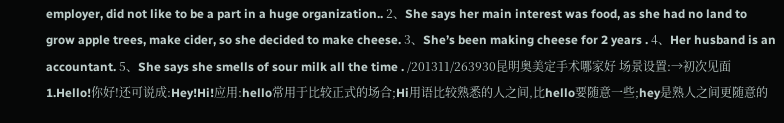employer, did not like to be a part in a huge organization.. 2、She says her main interest was food, as she had no land to grow apple trees, make cider, so she decided to make cheese. 3、She’s been making cheese for 2 years . 4、Her husband is an accountant. 5、She says she smells of sour milk all the time . /201311/263930昆明奥美定手术哪家好 场景设置:→初次见面1.Hello!你好!还可说成:Hey!Hi!应用:hello常用于比较正式的场合;Hi用语比较熟悉的人之间,比hello要随意一些;hey是熟人之间更随意的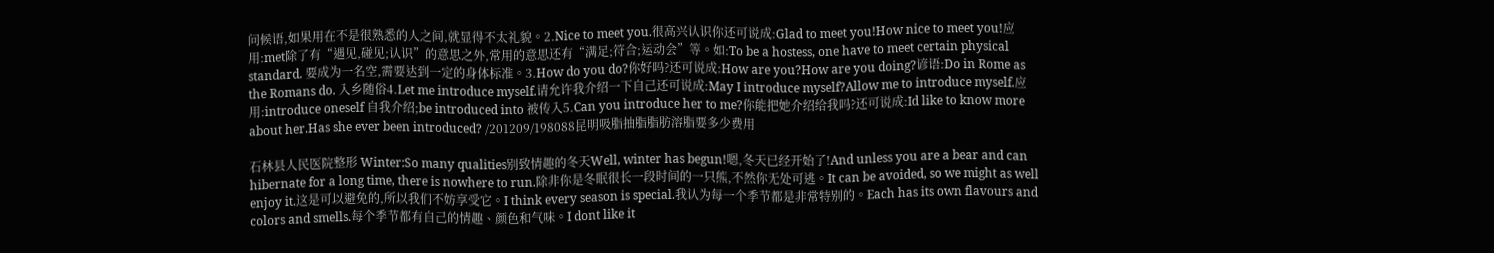问候语,如果用在不是很熟悉的人之间,就显得不太礼貌。2.Nice to meet you.很高兴认识你还可说成:Glad to meet you!How nice to meet you!应用:met除了有“遇见,碰见;认识”的意思之外,常用的意思还有“满足;符合;运动会”等。如:To be a hostess, one have to meet certain physical standard. 要成为一名空,需要达到一定的身体标准。3.How do you do?你好吗?还可说成:How are you?How are you doing?谚语:Do in Rome as the Romans do. 入乡随俗4.Let me introduce myself.请允许我介绍一下自己还可说成:May I introduce myself?Allow me to introduce myself.应用:introduce oneself 自我介绍;be introduced into 被传入5.Can you introduce her to me?你能把她介绍给我吗?还可说成:Id like to know more about her.Has she ever been introduced? /201209/198088昆明吸脂抽脂脂肪溶脂要多少费用

石林县人民医院整形 Winter:So many qualities别致情趣的冬天Well, winter has begun!嗯,冬天已经开始了!And unless you are a bear and can hibernate for a long time, there is nowhere to run.除非你是冬眠很长一段时间的一只熊,不然你无处可逃。It can be avoided, so we might as well enjoy it.这是可以避免的,所以我们不妨享受它。I think every season is special.我认为每一个季节都是非常特别的。Each has its own flavours and colors and smells.每个季节都有自己的情趣、颜色和气味。I dont like it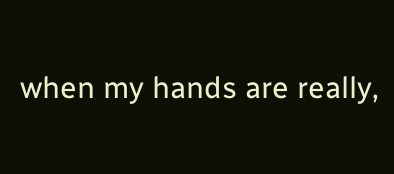when my hands are really,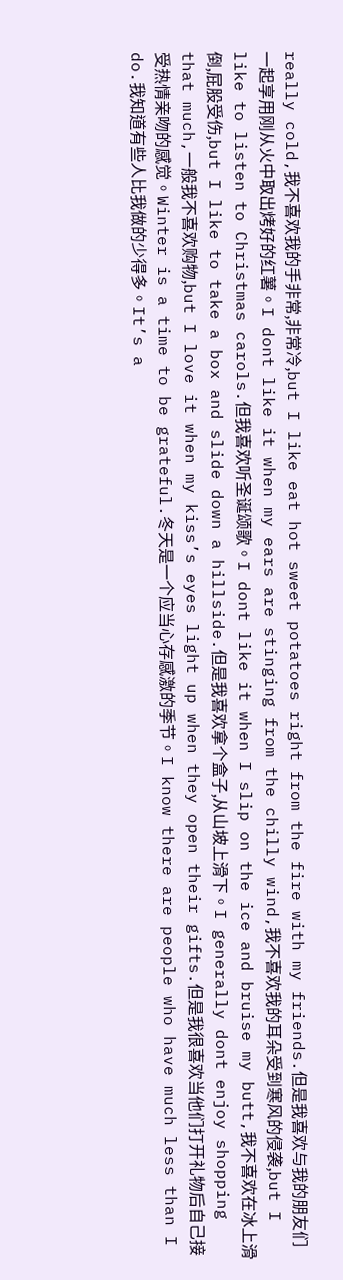really cold,我不喜欢我的手非常,非常冷,but I like eat hot sweet potatoes right from the fire with my friends.但是我喜欢与我的朋友们一起享用刚从火中取出烤好的红薯。I dont like it when my ears are stinging from the chilly wind,我不喜欢我的耳朵受到寒风的侵袭,but I like to listen to Christmas carols.但我喜欢听圣诞颂歌。I dont like it when I slip on the ice and bruise my butt,我不喜欢在冰上滑倒,屁股受伤,but I like to take a box and slide down a hillside.但是我喜欢拿个盒子,从山坡上滑下。I generally dont enjoy shopping that much,一般我不喜欢购物,but I love it when my kiss’s eyes light up when they open their gifts.但是我很喜欢当他们打开礼物后自己接受热情亲吻的感觉。Winter is a time to be grateful.冬天是一个应当心存感激的季节。I know there are people who have much less than I do.我知道有些人比我做的少得多。It’s a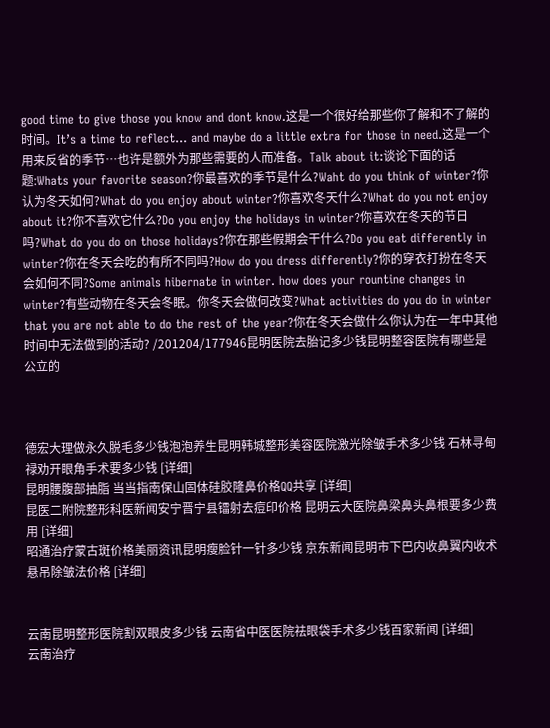good time to give those you know and dont know.这是一个很好给那些你了解和不了解的时间。It’s a time to reflect... and maybe do a little extra for those in need.这是一个用来反省的季节…也许是额外为那些需要的人而准备。Talk about it:谈论下面的话题:Whats your favorite season?你最喜欢的季节是什么?Waht do you think of winter?你认为冬天如何?What do you enjoy about winter?你喜欢冬天什么?What do you not enjoy about it?你不喜欢它什么?Do you enjoy the holidays in winter?你喜欢在冬天的节日吗?What do you do on those holidays?你在那些假期会干什么?Do you eat differently in winter?你在冬天会吃的有所不同吗?How do you dress differently?你的穿衣打扮在冬天会如何不同?Some animals hibernate in winter. how does your rountine changes in winter?有些动物在冬天会冬眠。你冬天会做何改变?What activities do you do in winter that you are not able to do the rest of the year?你在冬天会做什么你认为在一年中其他时间中无法做到的活动? /201204/177946昆明医院去胎记多少钱昆明整容医院有哪些是公立的



德宏大理做永久脱毛多少钱泡泡养生昆明韩城整形美容医院激光除皱手术多少钱 石林寻甸禄劝开眼角手术要多少钱 [详细]
昆明腰腹部抽脂 当当指南保山固体硅胶隆鼻价格QQ共享 [详细]
昆医二附院整形科医新闻安宁晋宁县镭射去痘印价格 昆明云大医院鼻梁鼻头鼻根要多少费用 [详细]
昭通治疗蒙古斑价格美丽资讯昆明瘦脸针一针多少钱 京东新闻昆明市下巴内收鼻翼内收术悬吊除皱法价格 [详细]


云南昆明整形医院割双眼皮多少钱 云南省中医医院祛眼袋手术多少钱百家新闻 [详细]
云南治疗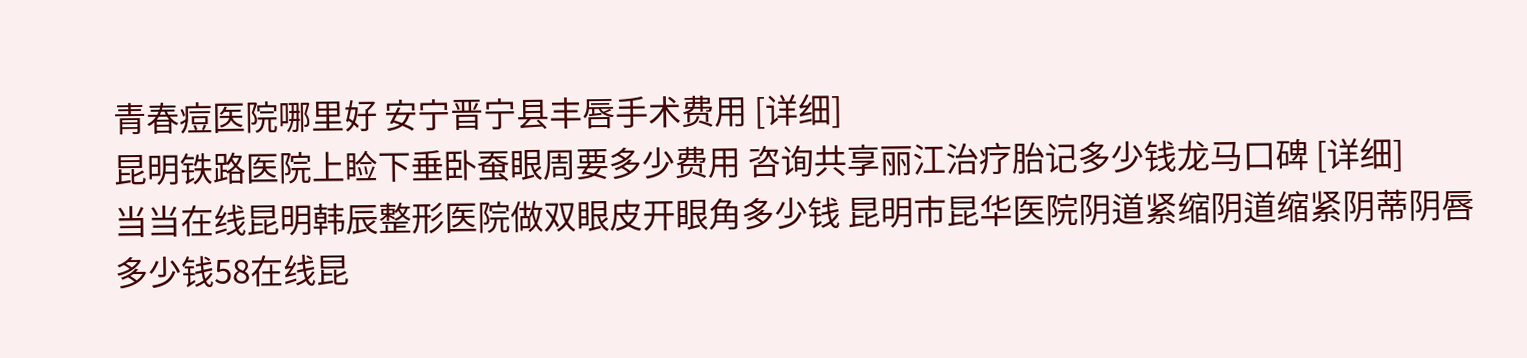青春痘医院哪里好 安宁晋宁县丰唇手术费用 [详细]
昆明铁路医院上睑下垂卧蚕眼周要多少费用 咨询共享丽江治疗胎记多少钱龙马口碑 [详细]
当当在线昆明韩辰整形医院做双眼皮开眼角多少钱 昆明市昆华医院阴道紧缩阴道缩紧阴蒂阴唇多少钱58在线昆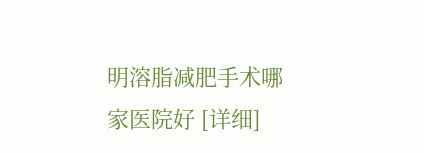明溶脂减肥手术哪家医院好 [详细]